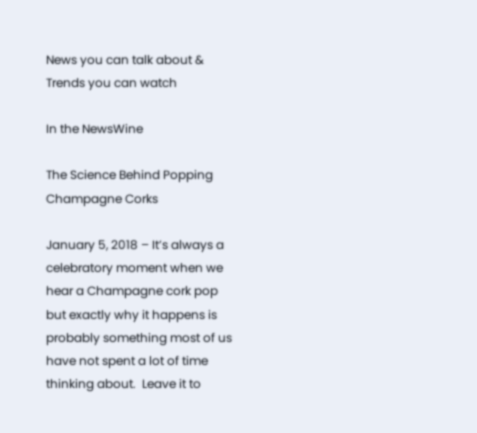News you can talk about & Trends you can watch

In the NewsWine

The Science Behind Popping Champagne Corks

January 5, 2018 – It’s always a celebratory moment when we hear a Champagne cork pop but exactly why it happens is probably something most of us have not spent a lot of time thinking about.  Leave it to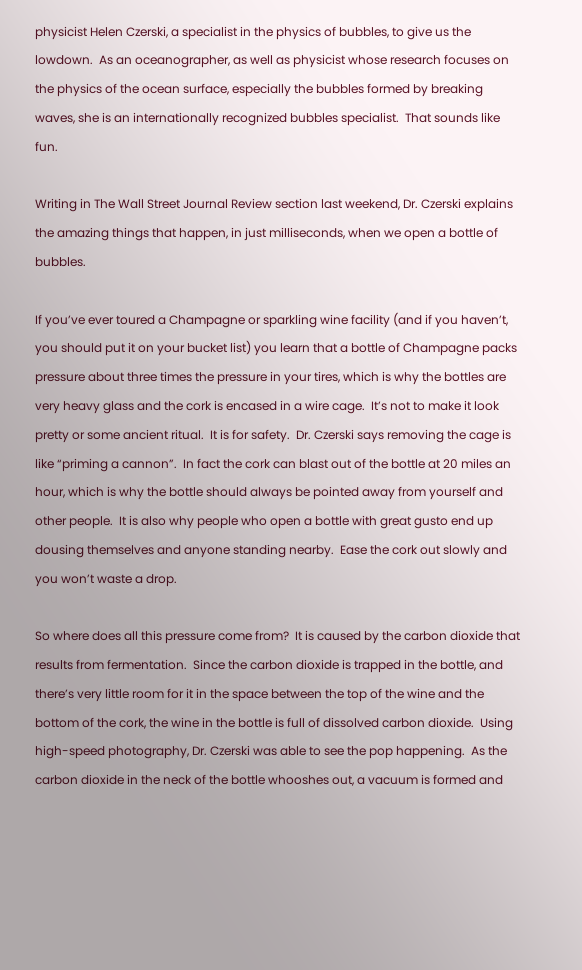physicist Helen Czerski, a specialist in the physics of bubbles, to give us the lowdown.  As an oceanographer, as well as physicist whose research focuses on the physics of the ocean surface, especially the bubbles formed by breaking waves, she is an internationally recognized bubbles specialist.  That sounds like fun.

Writing in The Wall Street Journal Review section last weekend, Dr. Czerski explains the amazing things that happen, in just milliseconds, when we open a bottle of bubbles.

If you’ve ever toured a Champagne or sparkling wine facility (and if you haven’t, you should put it on your bucket list) you learn that a bottle of Champagne packs pressure about three times the pressure in your tires, which is why the bottles are very heavy glass and the cork is encased in a wire cage.  It’s not to make it look pretty or some ancient ritual.  It is for safety.  Dr. Czerski says removing the cage is like “priming a cannon”.  In fact the cork can blast out of the bottle at 20 miles an hour, which is why the bottle should always be pointed away from yourself and other people.  It is also why people who open a bottle with great gusto end up dousing themselves and anyone standing nearby.  Ease the cork out slowly and you won’t waste a drop.

So where does all this pressure come from?  It is caused by the carbon dioxide that results from fermentation.  Since the carbon dioxide is trapped in the bottle, and there’s very little room for it in the space between the top of the wine and the bottom of the cork, the wine in the bottle is full of dissolved carbon dioxide.  Using high-speed photography, Dr. Czerski was able to see the pop happening.  As the carbon dioxide in the neck of the bottle whooshes out, a vacuum is formed and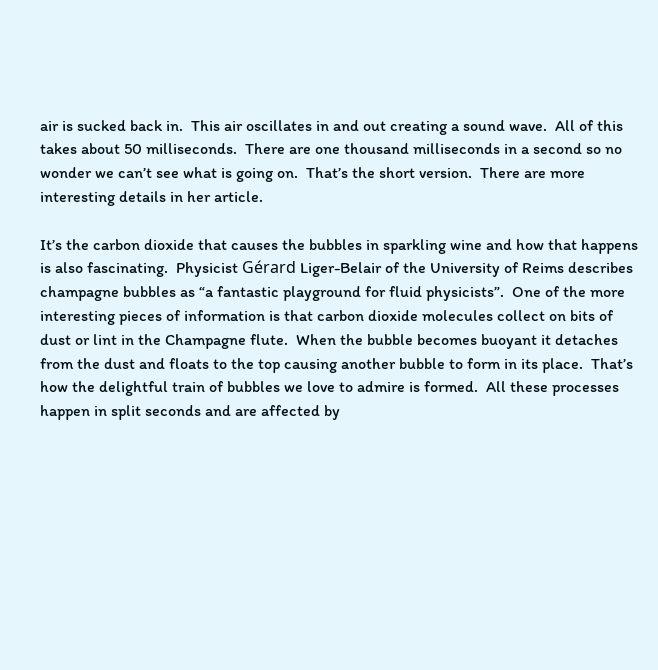air is sucked back in.  This air oscillates in and out creating a sound wave.  All of this takes about 50 milliseconds.  There are one thousand milliseconds in a second so no wonder we can’t see what is going on.  That’s the short version.  There are more interesting details in her article.

It’s the carbon dioxide that causes the bubbles in sparkling wine and how that happens is also fascinating.  Physicist Gérard Liger-Belair of the University of Reims describes champagne bubbles as “a fantastic playground for fluid physicists”.  One of the more interesting pieces of information is that carbon dioxide molecules collect on bits of dust or lint in the Champagne flute.  When the bubble becomes buoyant it detaches from the dust and floats to the top causing another bubble to form in its place.  That’s how the delightful train of bubbles we love to admire is formed.  All these processes happen in split seconds and are affected by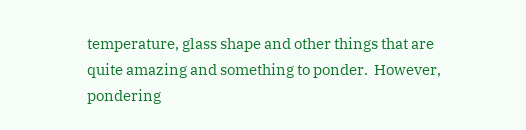temperature, glass shape and other things that are quite amazing and something to ponder.  However, pondering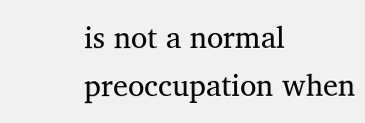is not a normal preoccupation when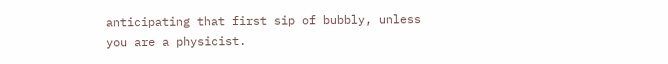anticipating that first sip of bubbly, unless you are a physicist.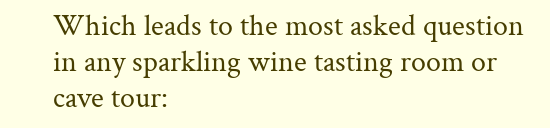Which leads to the most asked question in any sparkling wine tasting room or cave tour: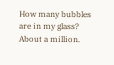How many bubbles are in my glass?  About a million.